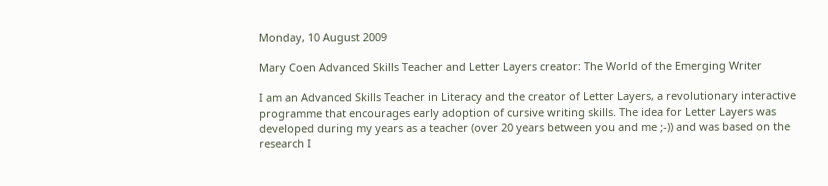Monday, 10 August 2009

Mary Coen Advanced Skills Teacher and Letter Layers creator: The World of the Emerging Writer

I am an Advanced Skills Teacher in Literacy and the creator of Letter Layers, a revolutionary interactive programme that encourages early adoption of cursive writing skills. The idea for Letter Layers was developed during my years as a teacher (over 20 years between you and me ;-)) and was based on the research I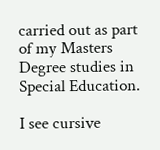carried out as part of my Masters Degree studies in Special Education.

I see cursive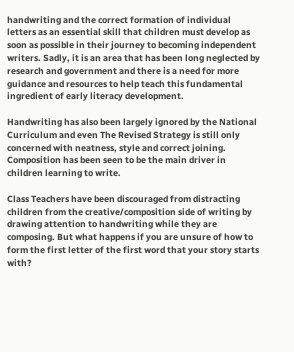handwriting and the correct formation of individual letters as an essential skill that children must develop as soon as possible in their journey to becoming independent writers. Sadly, it is an area that has been long neglected by research and government and there is a need for more guidance and resources to help teach this fundamental ingredient of early literacy development.

Handwriting has also been largely ignored by the National Curriculum and even The Revised Strategy is still only concerned with neatness, style and correct joining. Composition has been seen to be the main driver in children learning to write.

Class Teachers have been discouraged from distracting children from the creative/composition side of writing by drawing attention to handwriting while they are composing. But what happens if you are unsure of how to form the first letter of the first word that your story starts with?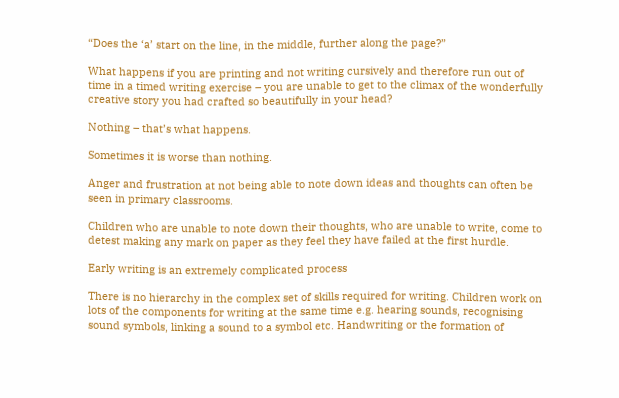“Does the ‘a’ start on the line, in the middle, further along the page?”

What happens if you are printing and not writing cursively and therefore run out of time in a timed writing exercise – you are unable to get to the climax of the wonderfully creative story you had crafted so beautifully in your head?

Nothing – that’s what happens.

Sometimes it is worse than nothing.

Anger and frustration at not being able to note down ideas and thoughts can often be seen in primary classrooms.

Children who are unable to note down their thoughts, who are unable to write, come to detest making any mark on paper as they feel they have failed at the first hurdle.

Early writing is an extremely complicated process

There is no hierarchy in the complex set of skills required for writing. Children work on lots of the components for writing at the same time e.g. hearing sounds, recognising sound symbols, linking a sound to a symbol etc. Handwriting or the formation of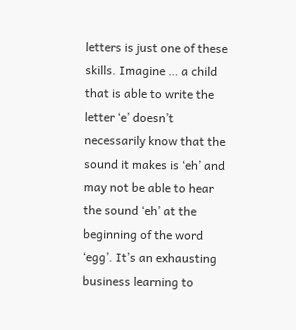letters is just one of these skills. Imagine … a child that is able to write the letter ‘e’ doesn’t necessarily know that the sound it makes is ‘eh’ and may not be able to hear the sound ‘eh’ at the beginning of the word ‘egg’. It’s an exhausting business learning to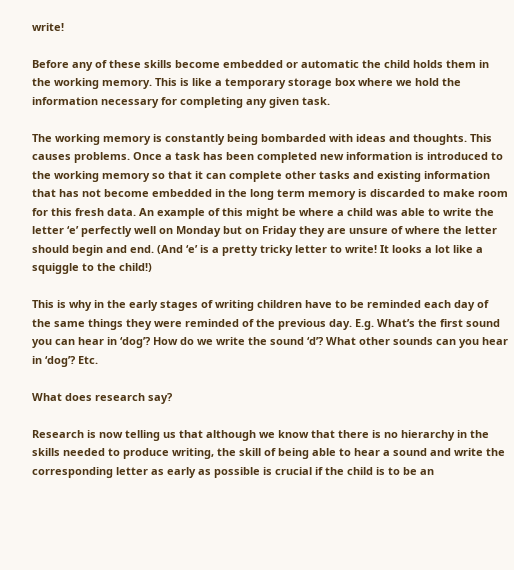write!

Before any of these skills become embedded or automatic the child holds them in the working memory. This is like a temporary storage box where we hold the information necessary for completing any given task.

The working memory is constantly being bombarded with ideas and thoughts. This causes problems. Once a task has been completed new information is introduced to the working memory so that it can complete other tasks and existing information that has not become embedded in the long term memory is discarded to make room for this fresh data. An example of this might be where a child was able to write the letter ‘e’ perfectly well on Monday but on Friday they are unsure of where the letter should begin and end. (And ‘e’ is a pretty tricky letter to write! It looks a lot like a squiggle to the child!)

This is why in the early stages of writing children have to be reminded each day of the same things they were reminded of the previous day. E.g. What’s the first sound you can hear in ‘dog’? How do we write the sound ‘d’? What other sounds can you hear in ‘dog’? Etc.

What does research say?

Research is now telling us that although we know that there is no hierarchy in the skills needed to produce writing, the skill of being able to hear a sound and write the corresponding letter as early as possible is crucial if the child is to be an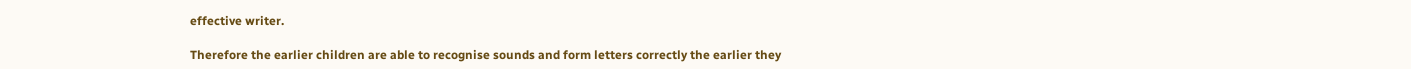effective writer.

Therefore the earlier children are able to recognise sounds and form letters correctly the earlier they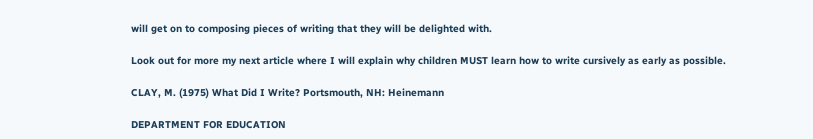will get on to composing pieces of writing that they will be delighted with.

Look out for more my next article where I will explain why children MUST learn how to write cursively as early as possible.

CLAY, M. (1975) What Did I Write? Portsmouth, NH: Heinemann

DEPARTMENT FOR EDUCATION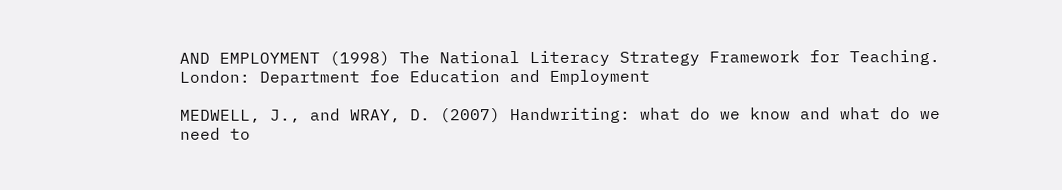AND EMPLOYMENT (1998) The National Literacy Strategy Framework for Teaching. London: Department foe Education and Employment

MEDWELL, J., and WRAY, D. (2007) Handwriting: what do we know and what do we need to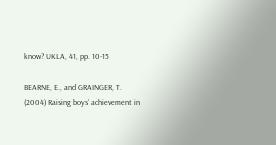know? UKLA, 41, pp. 10-15

BEARNE, E., and GRAINGER, T. (2004) Raising boys’ achievement in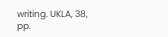writing. UKLA, 38, pp.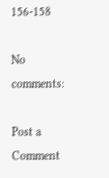156-158

No comments:

Post a Comment